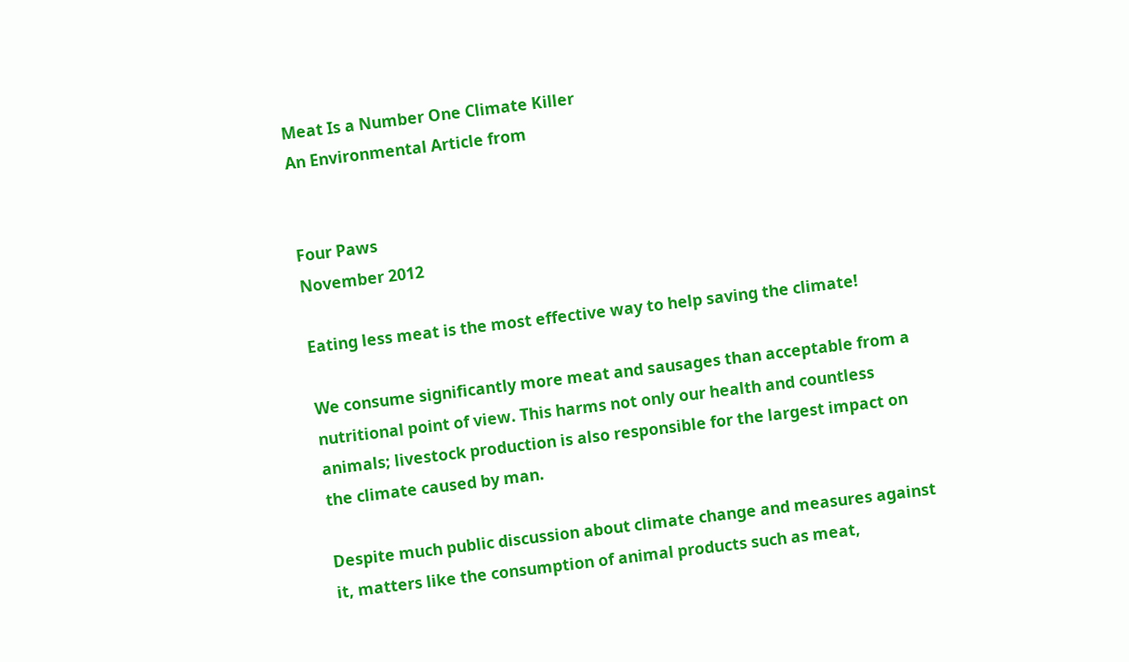Meat Is a Number One Climate Killer
An Environmental Article from


Four Paws
November 2012

Eating less meat is the most effective way to help saving the climate!

We consume significantly more meat and sausages than acceptable from a nutritional point of view. This harms not only our health and countless animals; livestock production is also responsible for the largest impact on the climate caused by man.

Despite much public discussion about climate change and measures against it, matters like the consumption of animal products such as meat,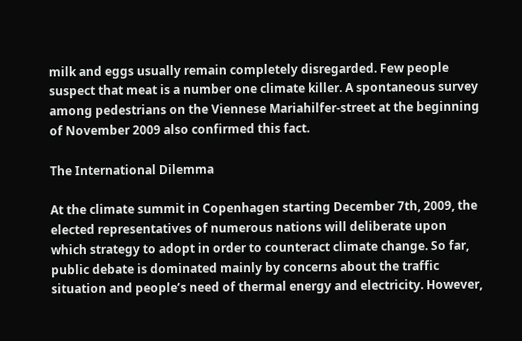milk and eggs usually remain completely disregarded. Few people suspect that meat is a number one climate killer. A spontaneous survey among pedestrians on the Viennese Mariahilfer-street at the beginning of November 2009 also confirmed this fact.

The International Dilemma

At the climate summit in Copenhagen starting December 7th, 2009, the elected representatives of numerous nations will deliberate upon which strategy to adopt in order to counteract climate change. So far, public debate is dominated mainly by concerns about the traffic situation and people’s need of thermal energy and electricity. However,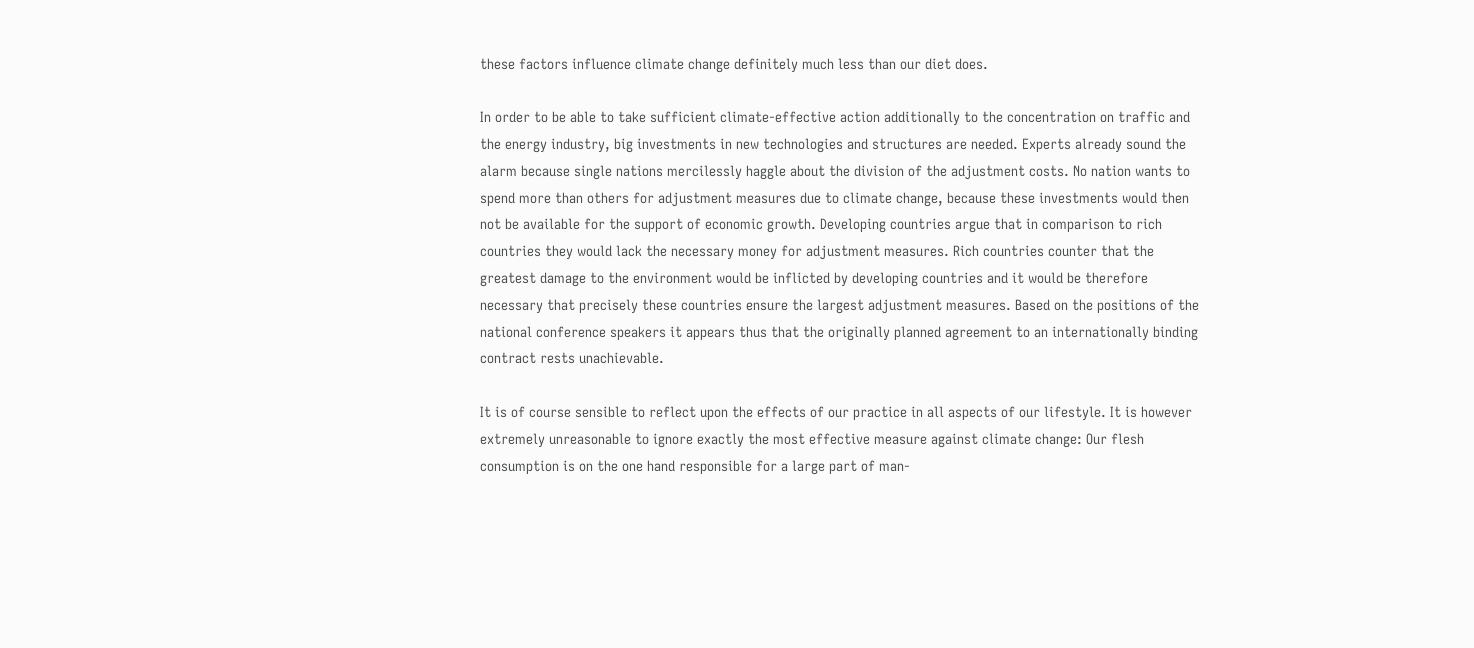these factors influence climate change definitely much less than our diet does.

In order to be able to take sufficient climate-effective action additionally to the concentration on traffic and the energy industry, big investments in new technologies and structures are needed. Experts already sound the alarm because single nations mercilessly haggle about the division of the adjustment costs. No nation wants to spend more than others for adjustment measures due to climate change, because these investments would then not be available for the support of economic growth. Developing countries argue that in comparison to rich countries they would lack the necessary money for adjustment measures. Rich countries counter that the greatest damage to the environment would be inflicted by developing countries and it would be therefore necessary that precisely these countries ensure the largest adjustment measures. Based on the positions of the national conference speakers it appears thus that the originally planned agreement to an internationally binding contract rests unachievable.

It is of course sensible to reflect upon the effects of our practice in all aspects of our lifestyle. It is however extremely unreasonable to ignore exactly the most effective measure against climate change: Our flesh consumption is on the one hand responsible for a large part of man-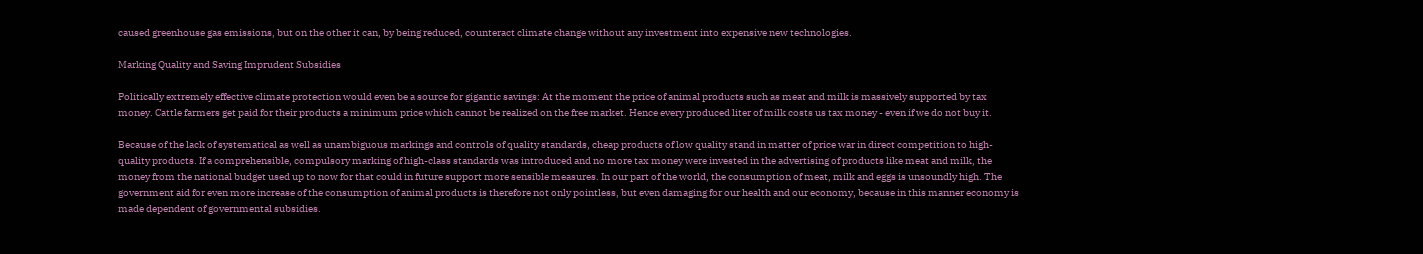caused greenhouse gas emissions, but on the other it can, by being reduced, counteract climate change without any investment into expensive new technologies.

Marking Quality and Saving Imprudent Subsidies

Politically extremely effective climate protection would even be a source for gigantic savings: At the moment the price of animal products such as meat and milk is massively supported by tax money. Cattle farmers get paid for their products a minimum price which cannot be realized on the free market. Hence every produced liter of milk costs us tax money - even if we do not buy it.

Because of the lack of systematical as well as unambiguous markings and controls of quality standards, cheap products of low quality stand in matter of price war in direct competition to high-quality products. If a comprehensible, compulsory marking of high-class standards was introduced and no more tax money were invested in the advertising of products like meat and milk, the money from the national budget used up to now for that could in future support more sensible measures. In our part of the world, the consumption of meat, milk and eggs is unsoundly high. The government aid for even more increase of the consumption of animal products is therefore not only pointless, but even damaging for our health and our economy, because in this manner economy is made dependent of governmental subsidies.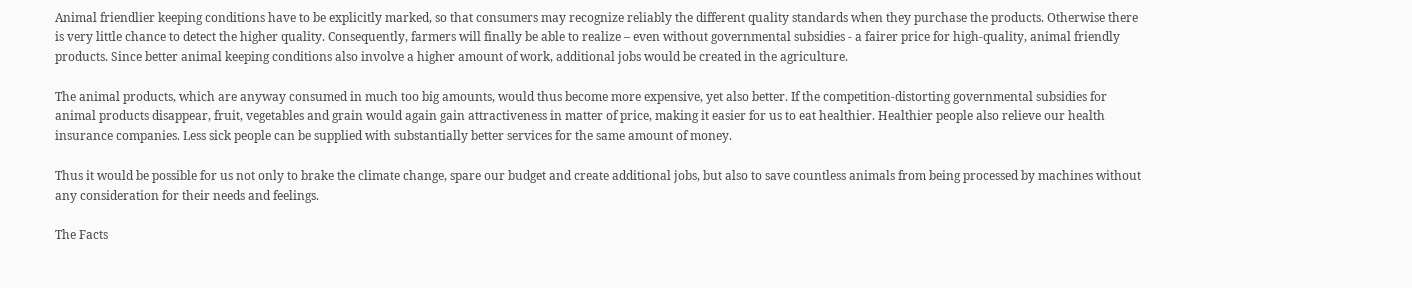Animal friendlier keeping conditions have to be explicitly marked, so that consumers may recognize reliably the different quality standards when they purchase the products. Otherwise there is very little chance to detect the higher quality. Consequently, farmers will finally be able to realize – even without governmental subsidies - a fairer price for high-quality, animal friendly products. Since better animal keeping conditions also involve a higher amount of work, additional jobs would be created in the agriculture.

The animal products, which are anyway consumed in much too big amounts, would thus become more expensive, yet also better. If the competition-distorting governmental subsidies for animal products disappear, fruit, vegetables and grain would again gain attractiveness in matter of price, making it easier for us to eat healthier. Healthier people also relieve our health insurance companies. Less sick people can be supplied with substantially better services for the same amount of money.

Thus it would be possible for us not only to brake the climate change, spare our budget and create additional jobs, but also to save countless animals from being processed by machines without any consideration for their needs and feelings.

The Facts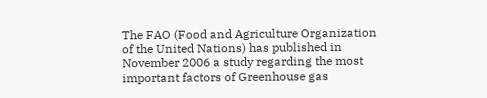The FAO (Food and Agriculture Organization of the United Nations) has published in November 2006 a study regarding the most important factors of Greenhouse gas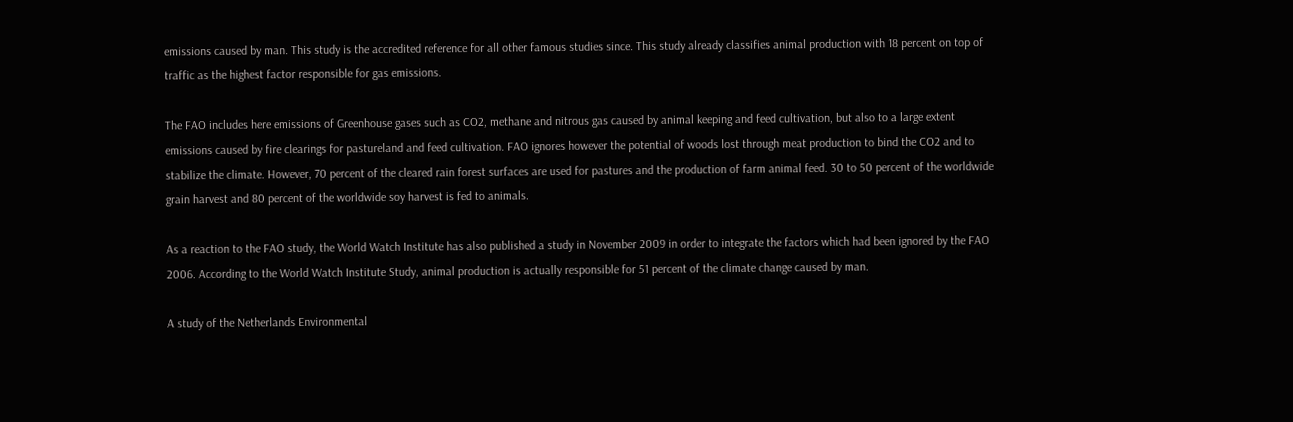emissions caused by man. This study is the accredited reference for all other famous studies since. This study already classifies animal production with 18 percent on top of traffic as the highest factor responsible for gas emissions.

The FAO includes here emissions of Greenhouse gases such as CO2, methane and nitrous gas caused by animal keeping and feed cultivation, but also to a large extent emissions caused by fire clearings for pastureland and feed cultivation. FAO ignores however the potential of woods lost through meat production to bind the CO2 and to stabilize the climate. However, 70 percent of the cleared rain forest surfaces are used for pastures and the production of farm animal feed. 30 to 50 percent of the worldwide grain harvest and 80 percent of the worldwide soy harvest is fed to animals.

As a reaction to the FAO study, the World Watch Institute has also published a study in November 2009 in order to integrate the factors which had been ignored by the FAO 2006. According to the World Watch Institute Study, animal production is actually responsible for 51 percent of the climate change caused by man.

A study of the Netherlands Environmental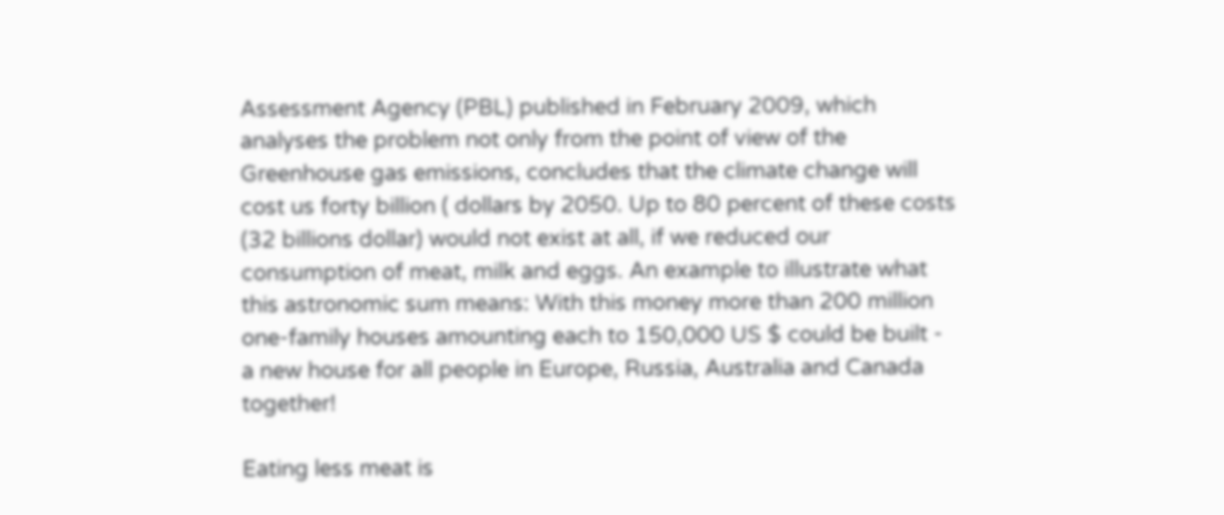Assessment Agency (PBL) published in February 2009, which analyses the problem not only from the point of view of the Greenhouse gas emissions, concludes that the climate change will cost us forty billion ( dollars by 2050. Up to 80 percent of these costs (32 billions dollar) would not exist at all, if we reduced our consumption of meat, milk and eggs. An example to illustrate what this astronomic sum means: With this money more than 200 million one-family houses amounting each to 150,000 US $ could be built - a new house for all people in Europe, Russia, Australia and Canada together!

Eating less meat is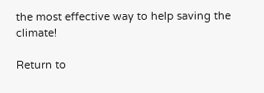the most effective way to help saving the climate!

Return to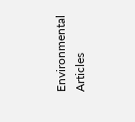Environmental Articles